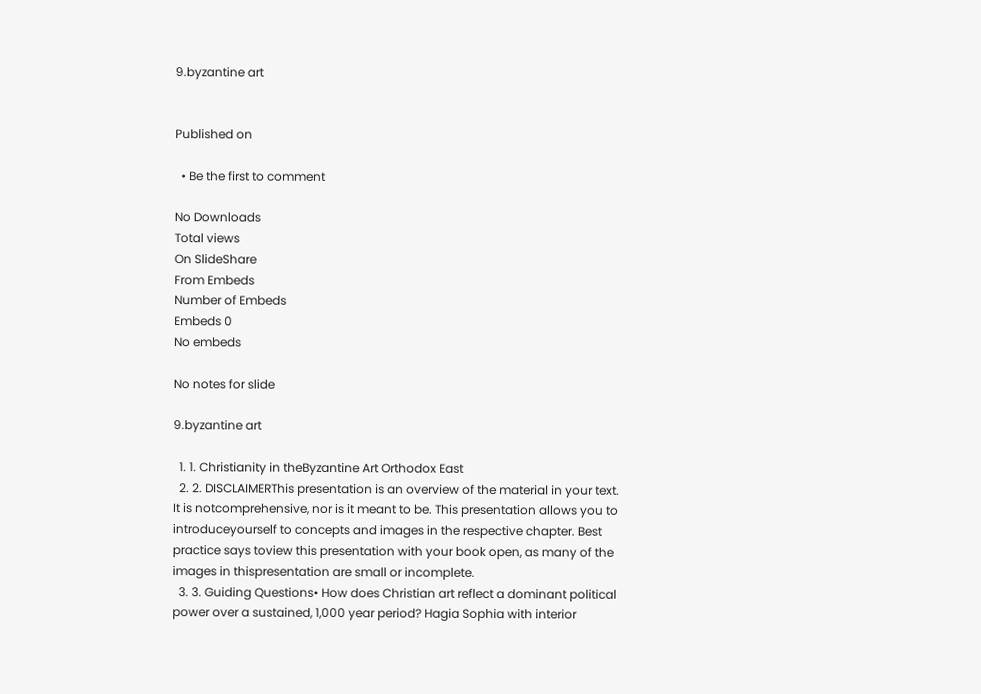9.byzantine art


Published on

  • Be the first to comment

No Downloads
Total views
On SlideShare
From Embeds
Number of Embeds
Embeds 0
No embeds

No notes for slide

9.byzantine art

  1. 1. Christianity in theByzantine Art Orthodox East
  2. 2. DISCLAIMERThis presentation is an overview of the material in your text. It is notcomprehensive, nor is it meant to be. This presentation allows you to introduceyourself to concepts and images in the respective chapter. Best practice says toview this presentation with your book open, as many of the images in thispresentation are small or incomplete.
  3. 3. Guiding Questions• How does Christian art reflect a dominant political power over a sustained, 1,000 year period? Hagia Sophia with interior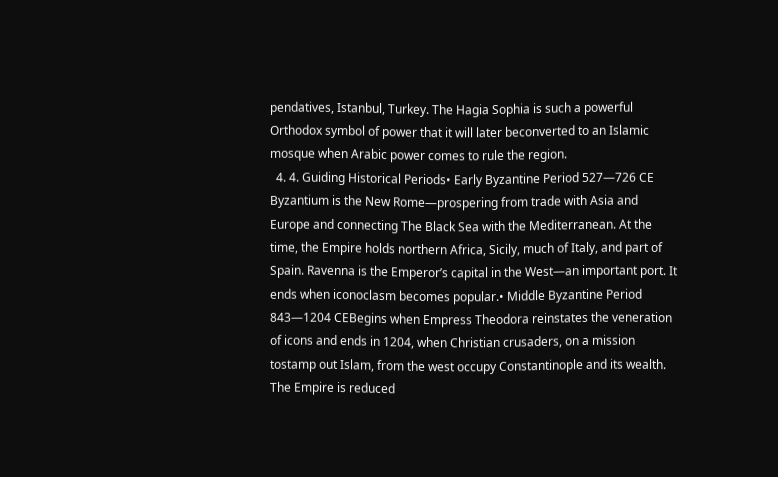pendatives, Istanbul, Turkey. The Hagia Sophia is such a powerful Orthodox symbol of power that it will later beconverted to an Islamic mosque when Arabic power comes to rule the region.
  4. 4. Guiding Historical Periods• Early Byzantine Period 527—726 CE Byzantium is the New Rome—prospering from trade with Asia and Europe and connecting The Black Sea with the Mediterranean. At the time, the Empire holds northern Africa, Sicily, much of Italy, and part of Spain. Ravenna is the Emperor’s capital in the West—an important port. It ends when iconoclasm becomes popular.• Middle Byzantine Period 843—1204 CEBegins when Empress Theodora reinstates the veneration of icons and ends in 1204, when Christian crusaders, on a mission tostamp out Islam, from the west occupy Constantinople and its wealth. The Empire is reduced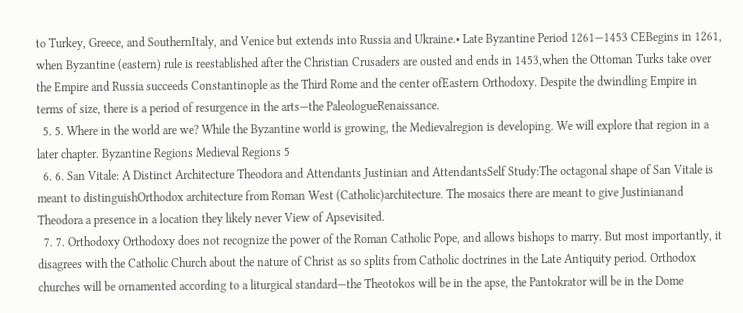to Turkey, Greece, and SouthernItaly, and Venice but extends into Russia and Ukraine.• Late Byzantine Period 1261—1453 CEBegins in 1261, when Byzantine (eastern) rule is reestablished after the Christian Crusaders are ousted and ends in 1453,when the Ottoman Turks take over the Empire and Russia succeeds Constantinople as the Third Rome and the center ofEastern Orthodoxy. Despite the dwindling Empire in terms of size, there is a period of resurgence in the arts—the PaleologueRenaissance.
  5. 5. Where in the world are we? While the Byzantine world is growing, the Medievalregion is developing. We will explore that region in a later chapter. Byzantine Regions Medieval Regions 5
  6. 6. San Vitale: A Distinct Architecture Theodora and Attendants Justinian and AttendantsSelf Study:The octagonal shape of San Vitale is meant to distinguishOrthodox architecture from Roman West (Catholic)architecture. The mosaics there are meant to give Justinianand Theodora a presence in a location they likely never View of Apsevisited.
  7. 7. Orthodoxy Orthodoxy does not recognize the power of the Roman Catholic Pope, and allows bishops to marry. But most importantly, it disagrees with the Catholic Church about the nature of Christ as so splits from Catholic doctrines in the Late Antiquity period. Orthodox churches will be ornamented according to a liturgical standard—the Theotokos will be in the apse, the Pantokrator will be in the Dome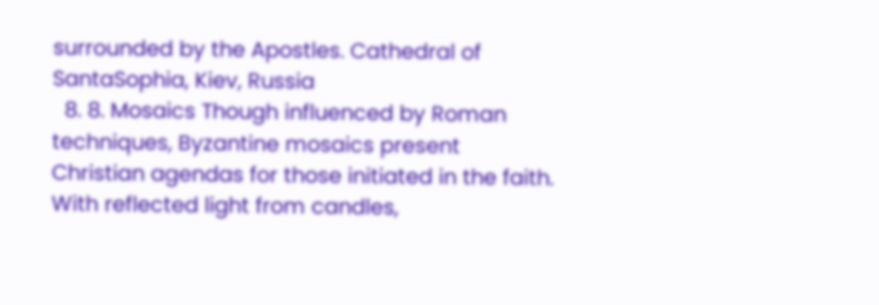surrounded by the Apostles. Cathedral of SantaSophia, Kiev, Russia
  8. 8. Mosaics Though influenced by Roman techniques, Byzantine mosaics present Christian agendas for those initiated in the faith. With reflected light from candles,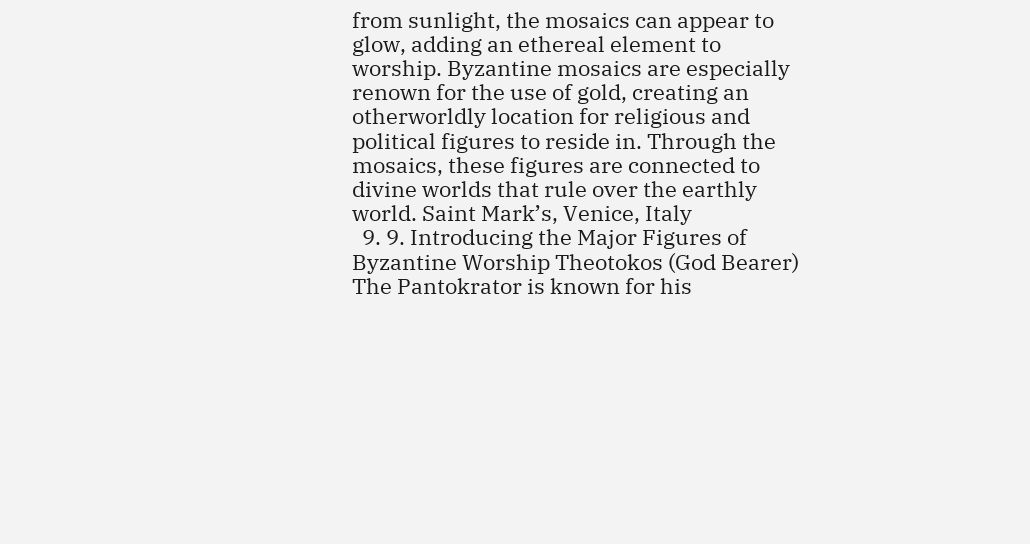from sunlight, the mosaics can appear to glow, adding an ethereal element to worship. Byzantine mosaics are especially renown for the use of gold, creating an otherworldly location for religious and political figures to reside in. Through the mosaics, these figures are connected to divine worlds that rule over the earthly world. Saint Mark’s, Venice, Italy
  9. 9. Introducing the Major Figures of Byzantine Worship Theotokos (God Bearer) The Pantokrator is known for his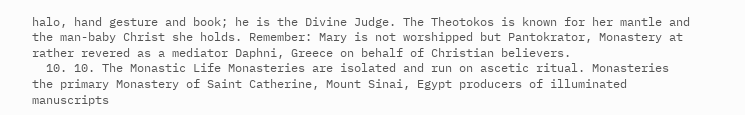halo, hand gesture and book; he is the Divine Judge. The Theotokos is known for her mantle and the man-baby Christ she holds. Remember: Mary is not worshipped but Pantokrator, Monastery at rather revered as a mediator Daphni, Greece on behalf of Christian believers.
  10. 10. The Monastic Life Monasteries are isolated and run on ascetic ritual. Monasteries the primary Monastery of Saint Catherine, Mount Sinai, Egypt producers of illuminated manuscripts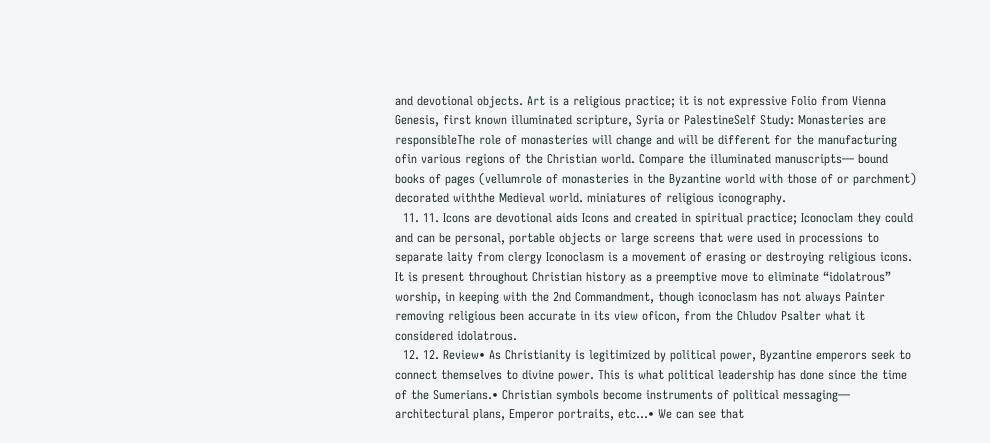and devotional objects. Art is a religious practice; it is not expressive Folio from Vienna Genesis, first known illuminated scripture, Syria or PalestineSelf Study: Monasteries are responsibleThe role of monasteries will change and will be different for the manufacturing ofin various regions of the Christian world. Compare the illuminated manuscripts— bound books of pages (vellumrole of monasteries in the Byzantine world with those of or parchment) decorated withthe Medieval world. miniatures of religious iconography.
  11. 11. Icons are devotional aids Icons and created in spiritual practice; Iconoclam they could and can be personal, portable objects or large screens that were used in processions to separate laity from clergy Iconoclasm is a movement of erasing or destroying religious icons. It is present throughout Christian history as a preemptive move to eliminate “idolatrous” worship, in keeping with the 2nd Commandment, though iconoclasm has not always Painter removing religious been accurate in its view oficon, from the Chludov Psalter what it considered idolatrous.
  12. 12. Review• As Christianity is legitimized by political power, Byzantine emperors seek to connect themselves to divine power. This is what political leadership has done since the time of the Sumerians.• Christian symbols become instruments of political messaging— architectural plans, Emperor portraits, etc…• We can see that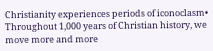Christianity experiences periods of iconoclasm• Throughout 1,000 years of Christian history, we move more and more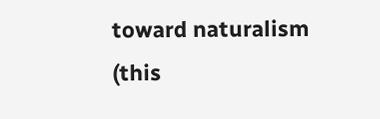toward naturalism (this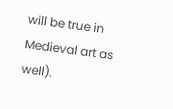will be true in Medieval art as well).